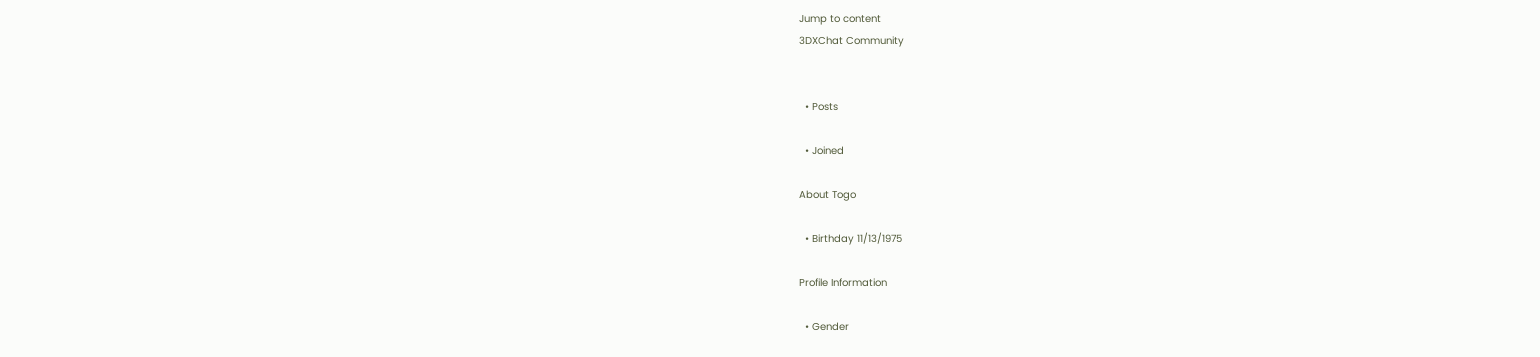Jump to content
3DXChat Community


  • Posts

  • Joined

About Togo

  • Birthday 11/13/1975

Profile Information

  • Gender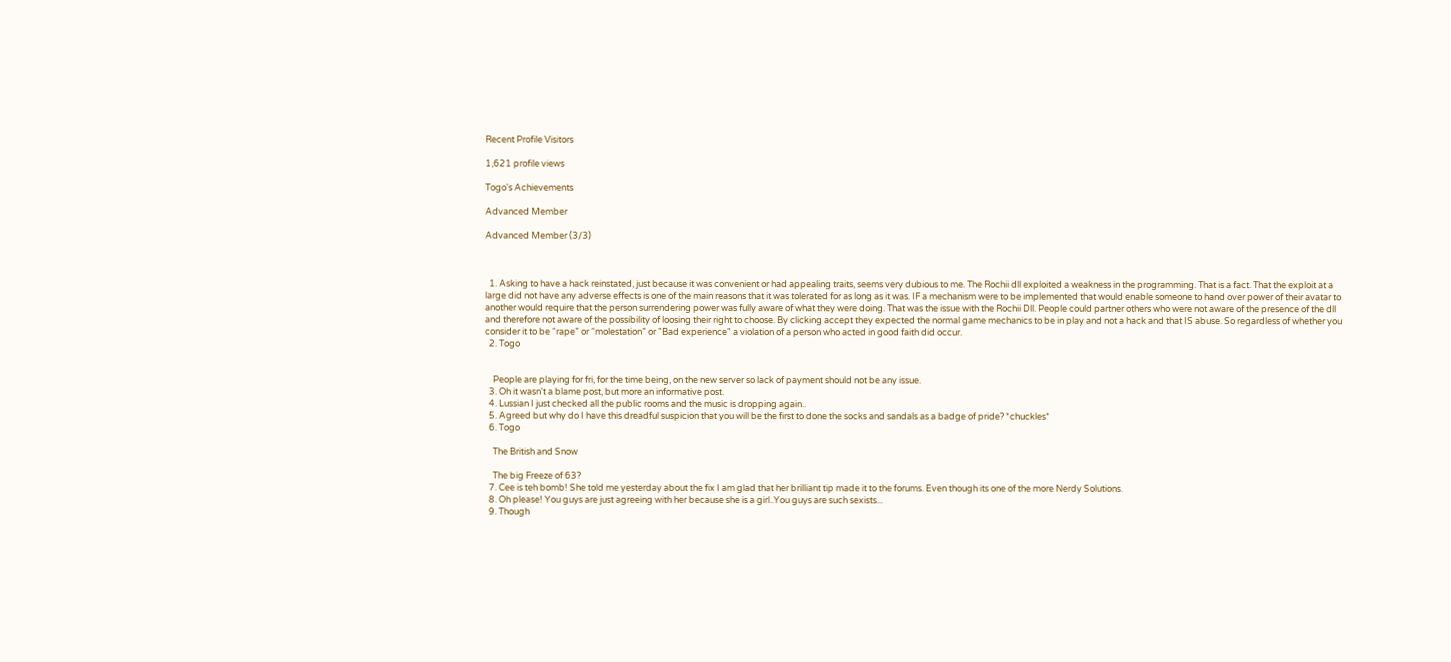Recent Profile Visitors

1,621 profile views

Togo's Achievements

Advanced Member

Advanced Member (3/3)



  1. Asking to have a hack reinstated, just because it was convenient or had appealing traits, seems very dubious to me. The Rochii dll exploited a weakness in the programming. That is a fact. That the exploit at a large did not have any adverse effects is one of the main reasons that it was tolerated for as long as it was. IF a mechanism were to be implemented that would enable someone to hand over power of their avatar to another would require that the person surrendering power was fully aware of what they were doing. That was the issue with the Rochii Dll. People could partner others who were not aware of the presence of the dll and therefore not aware of the possibility of loosing their right to choose. By clicking accept they expected the normal game mechanics to be in play and not a hack and that IS abuse. So regardless of whether you consider it to be “rape” or “molestation” or "Bad experience" a violation of a person who acted in good faith did occur.
  2. Togo


    People are playing for fri, for the time being, on the new server so lack of payment should not be any issue.
  3. Oh it wasn't a blame post, but more an informative post.
  4. Lussian I just checked all the public rooms and the music is dropping again..
  5. Agreed but why do I have this dreadful suspicion that you will be the first to done the socks and sandals as a badge of pride? *chuckles*
  6. Togo

    The British and Snow

    The big Freeze of 63?
  7. Cee is teh bomb! She told me yesterday about the fix I am glad that her brilliant tip made it to the forums. Even though its one of the more Nerdy Solutions.
  8. Oh please! You guys are just agreeing with her because she is a girl..You guys are such sexists...
  9. Though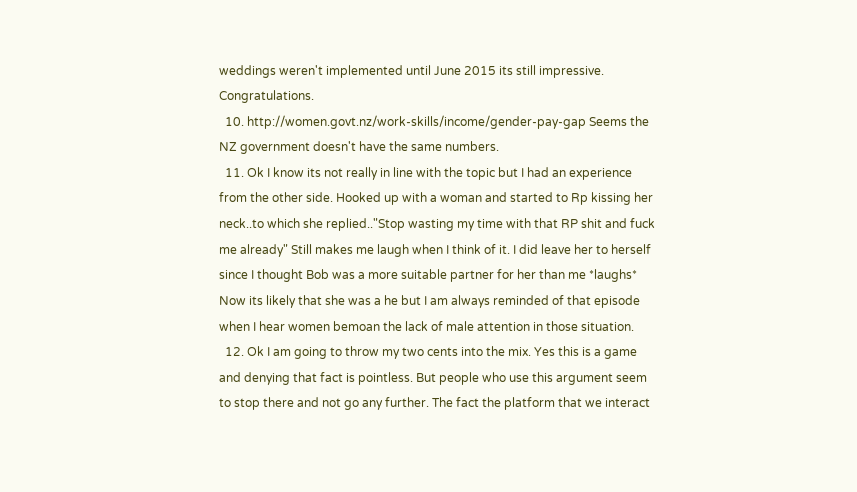weddings weren't implemented until June 2015 its still impressive. Congratulations.
  10. http://women.govt.nz/work-skills/income/gender-pay-gap Seems the NZ government doesn't have the same numbers.
  11. Ok I know its not really in line with the topic but I had an experience from the other side. Hooked up with a woman and started to Rp kissing her neck..to which she replied.."Stop wasting my time with that RP shit and fuck me already" Still makes me laugh when I think of it. I did leave her to herself since I thought Bob was a more suitable partner for her than me *laughs* Now its likely that she was a he but I am always reminded of that episode when I hear women bemoan the lack of male attention in those situation.
  12. Ok I am going to throw my two cents into the mix. Yes this is a game and denying that fact is pointless. But people who use this argument seem to stop there and not go any further. The fact the platform that we interact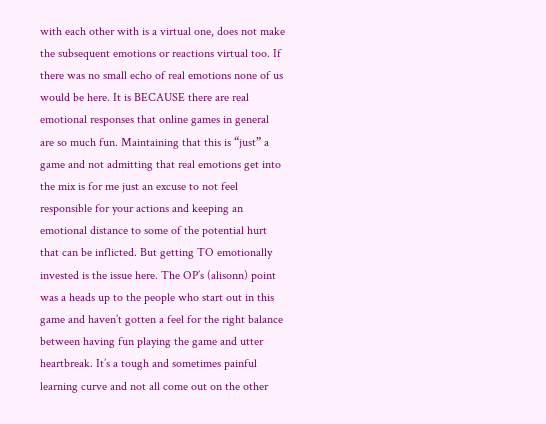with each other with is a virtual one, does not make the subsequent emotions or reactions virtual too. If there was no small echo of real emotions none of us would be here. It is BECAUSE there are real emotional responses that online games in general are so much fun. Maintaining that this is “just” a game and not admitting that real emotions get into the mix is for me just an excuse to not feel responsible for your actions and keeping an emotional distance to some of the potential hurt that can be inflicted. But getting TO emotionally invested is the issue here. The OP’s (alisonn) point was a heads up to the people who start out in this game and haven’t gotten a feel for the right balance between having fun playing the game and utter heartbreak. It’s a tough and sometimes painful learning curve and not all come out on the other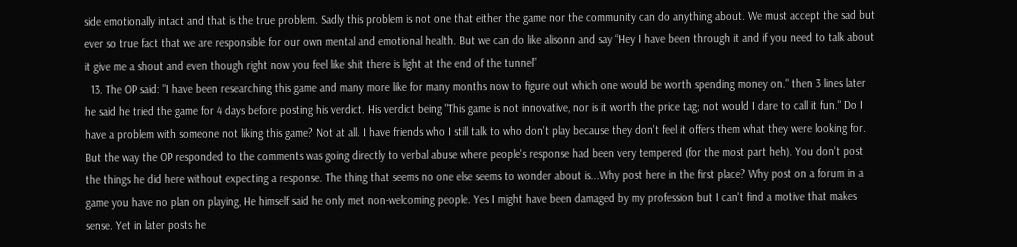side emotionally intact and that is the true problem. Sadly this problem is not one that either the game nor the community can do anything about. We must accept the sad but ever so true fact that we are responsible for our own mental and emotional health. But we can do like alisonn and say “Hey I have been through it and if you need to talk about it give me a shout and even though right now you feel like shit there is light at the end of the tunnel”
  13. The OP said: "I have been researching this game and many more like for many months now to figure out which one would be worth spending money on." then 3 lines later he said he tried the game for 4 days before posting his verdict. His verdict being "This game is not innovative, nor is it worth the price tag; not would I dare to call it fun." Do I have a problem with someone not liking this game? Not at all. I have friends who I still talk to who don't play because they don't feel it offers them what they were looking for. But the way the OP responded to the comments was going directly to verbal abuse where people's response had been very tempered (for the most part heh). You don't post the things he did here without expecting a response. The thing that seems no one else seems to wonder about is...Why post here in the first place? Why post on a forum in a game you have no plan on playing, He himself said he only met non-welcoming people. Yes I might have been damaged by my profession but I can't find a motive that makes sense. Yet in later posts he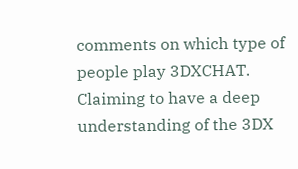comments on which type of people play 3DXCHAT. Claiming to have a deep understanding of the 3DX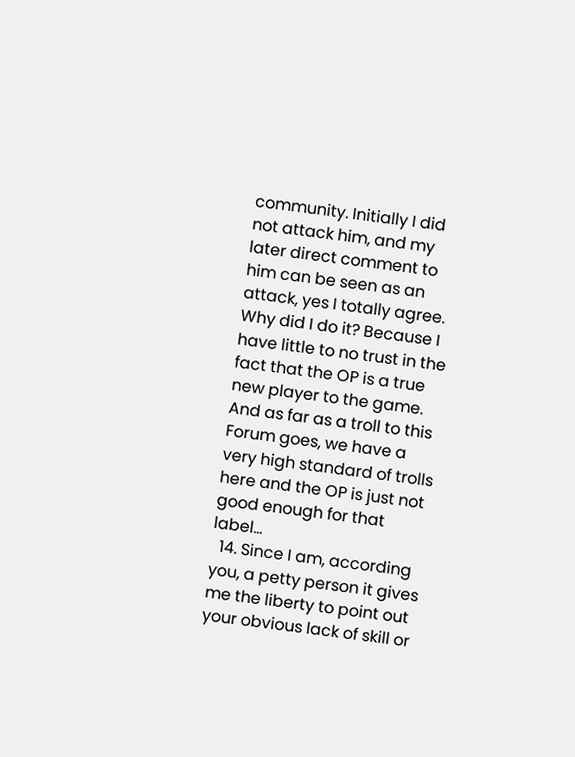community. Initially I did not attack him, and my later direct comment to him can be seen as an attack, yes I totally agree. Why did I do it? Because I have little to no trust in the fact that the OP is a true new player to the game. And as far as a troll to this Forum goes, we have a very high standard of trolls here and the OP is just not good enough for that label...
  14. Since I am, according you, a petty person it gives me the liberty to point out your obvious lack of skill or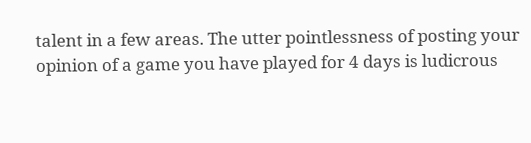talent in a few areas. The utter pointlessness of posting your opinion of a game you have played for 4 days is ludicrous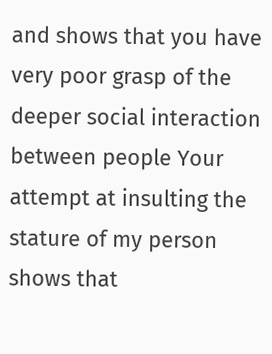and shows that you have very poor grasp of the deeper social interaction between people Your attempt at insulting the stature of my person shows that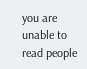you are unable to read people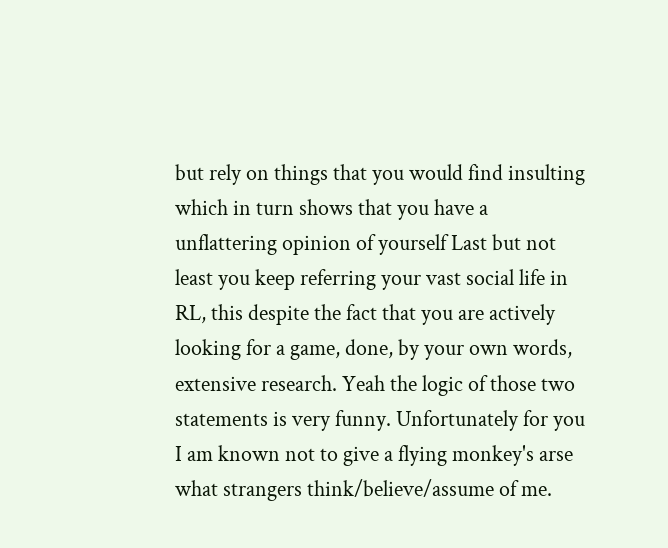but rely on things that you would find insulting which in turn shows that you have a unflattering opinion of yourself Last but not least you keep referring your vast social life in RL, this despite the fact that you are actively looking for a game, done, by your own words, extensive research. Yeah the logic of those two statements is very funny. Unfortunately for you I am known not to give a flying monkey's arse what strangers think/believe/assume of me.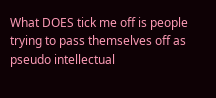What DOES tick me off is people trying to pass themselves off as pseudo intellectual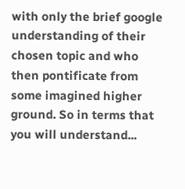with only the brief google understanding of their chosen topic and who then pontificate from some imagined higher ground. So in terms that you will understand...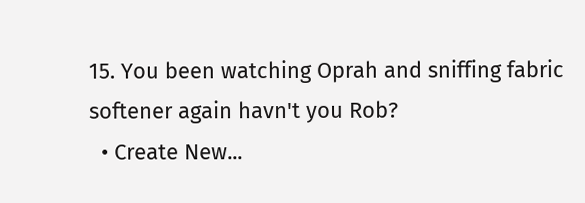15. You been watching Oprah and sniffing fabric softener again havn't you Rob?
  • Create New...